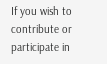If you wish to contribute or participate in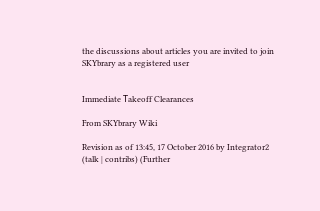the discussions about articles you are invited to join SKYbrary as a registered user


Immediate Тakeoff Clearances

From SKYbrary Wiki

Revision as of 13:45, 17 October 2016 by Integrator2 (talk | contribs) (Further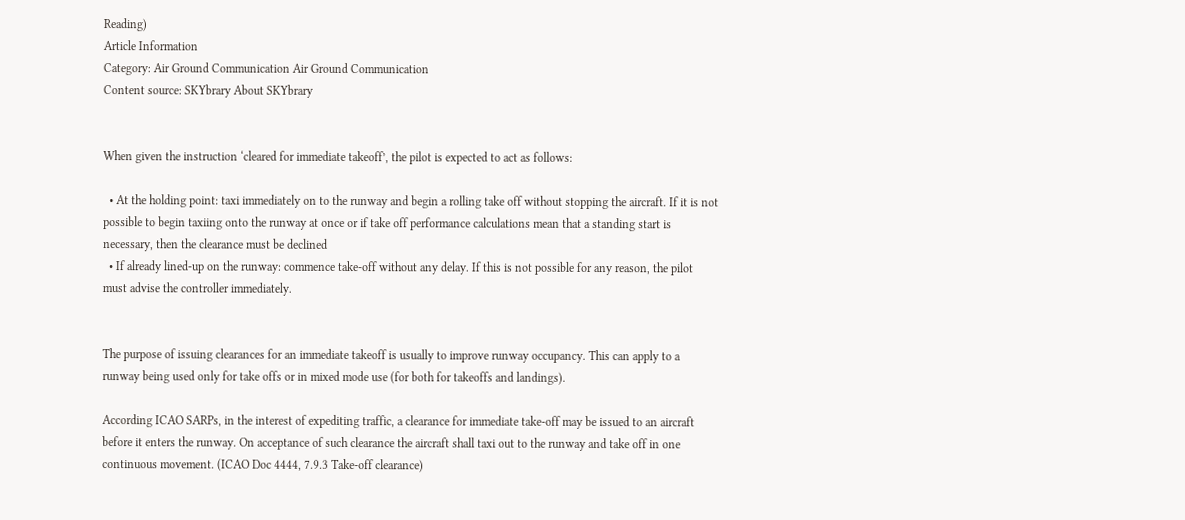Reading)
Article Information
Category: Air Ground Communication Air Ground Communication
Content source: SKYbrary About SKYbrary


When given the instruction ‘cleared for immediate takeoff’, the pilot is expected to act as follows:

  • At the holding point: taxi immediately on to the runway and begin a rolling take off without stopping the aircraft. If it is not possible to begin taxiing onto the runway at once or if take off performance calculations mean that a standing start is necessary, then the clearance must be declined
  • If already lined-up on the runway: commence take-off without any delay. If this is not possible for any reason, the pilot must advise the controller immediately.


The purpose of issuing clearances for an immediate takeoff is usually to improve runway occupancy. This can apply to a runway being used only for take offs or in mixed mode use (for both for takeoffs and landings).

According ICAO SARPs, in the interest of expediting traffic, a clearance for immediate take-off may be issued to an aircraft before it enters the runway. On acceptance of such clearance the aircraft shall taxi out to the runway and take off in one continuous movement. (ICAO Doc 4444, 7.9.3 Take-off clearance)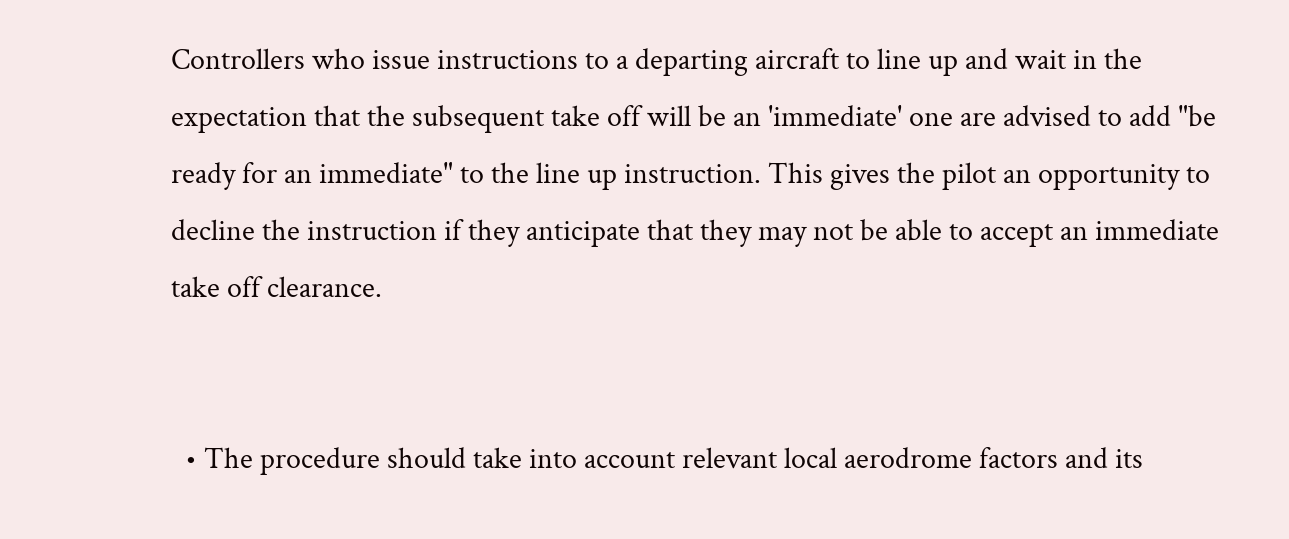Controllers who issue instructions to a departing aircraft to line up and wait in the expectation that the subsequent take off will be an 'immediate' one are advised to add "be ready for an immediate" to the line up instruction. This gives the pilot an opportunity to decline the instruction if they anticipate that they may not be able to accept an immediate take off clearance.


  • The procedure should take into account relevant local aerodrome factors and its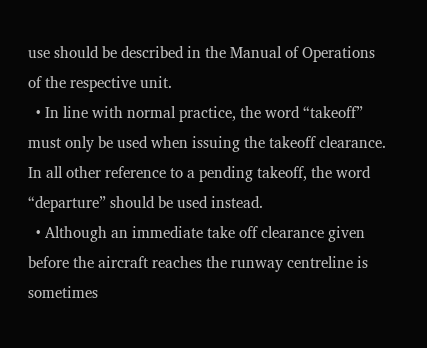use should be described in the Manual of Operations of the respective unit.
  • In line with normal practice, the word “takeoff” must only be used when issuing the takeoff clearance. In all other reference to a pending takeoff, the word “departure” should be used instead.
  • Although an immediate take off clearance given before the aircraft reaches the runway centreline is sometimes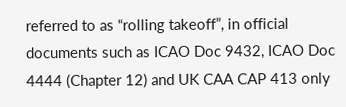referred to as “rolling takeoff”, in official documents such as ICAO Doc 9432, ICAO Doc 4444 (Chapter 12) and UK CAA CAP 413 only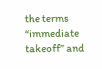the terms “immediate takeoff” and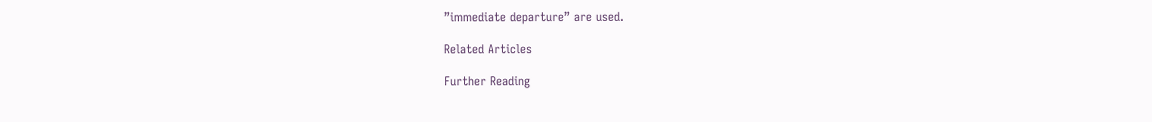”immediate departure” are used.

Related Articles

Further Reading